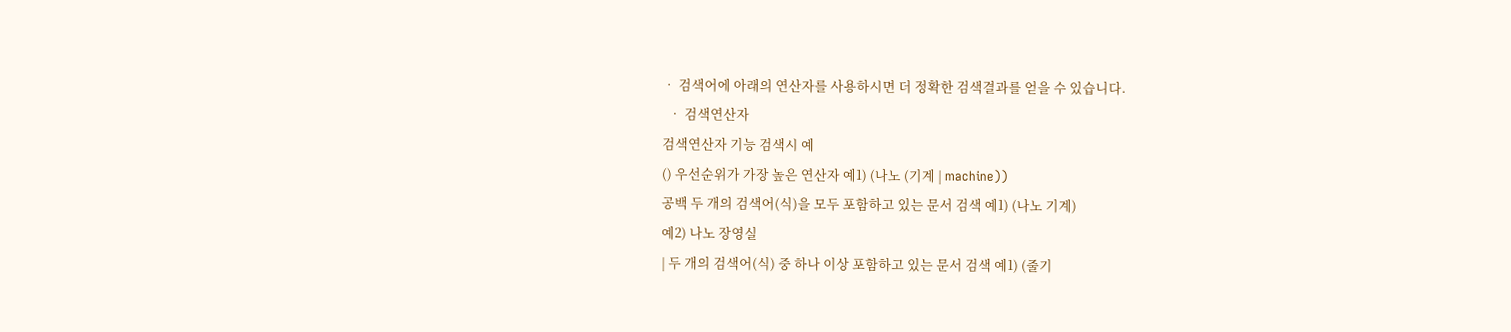• 검색어에 아래의 연산자를 사용하시면 더 정확한 검색결과를 얻을 수 있습니다.
  • 검색연산자
검색연산자 기능 검색시 예
() 우선순위가 가장 높은 연산자 예1) (나노 (기계 | machine))
공백 두 개의 검색어(식)을 모두 포함하고 있는 문서 검색 예1) (나노 기계)
예2) 나노 장영실
| 두 개의 검색어(식) 중 하나 이상 포함하고 있는 문서 검색 예1) (줄기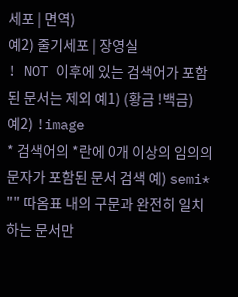세포 | 면역)
예2) 줄기세포 | 장영실
! NOT 이후에 있는 검색어가 포함된 문서는 제외 예1) (황금 !백금)
예2) !image
* 검색어의 *란에 0개 이상의 임의의 문자가 포함된 문서 검색 예) semi*
"" 따옴표 내의 구문과 완전히 일치하는 문서만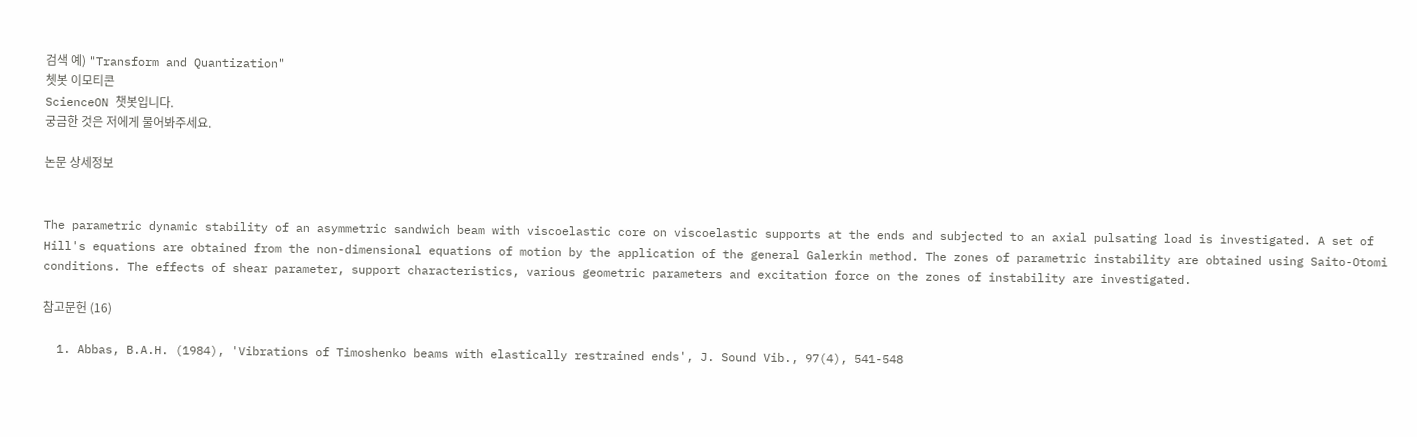검색 예) "Transform and Quantization"
쳇봇 이모티콘
ScienceON 챗봇입니다.
궁금한 것은 저에게 물어봐주세요.

논문 상세정보


The parametric dynamic stability of an asymmetric sandwich beam with viscoelastic core on viscoelastic supports at the ends and subjected to an axial pulsating load is investigated. A set of Hill's equations are obtained from the non-dimensional equations of motion by the application of the general Galerkin method. The zones of parametric instability are obtained using Saito-Otomi conditions. The effects of shear parameter, support characteristics, various geometric parameters and excitation force on the zones of instability are investigated.

참고문헌 (16)

  1. Abbas, B.A.H. (1984), 'Vibrations of Timoshenko beams with elastically restrained ends', J. Sound Vib., 97(4), 541-548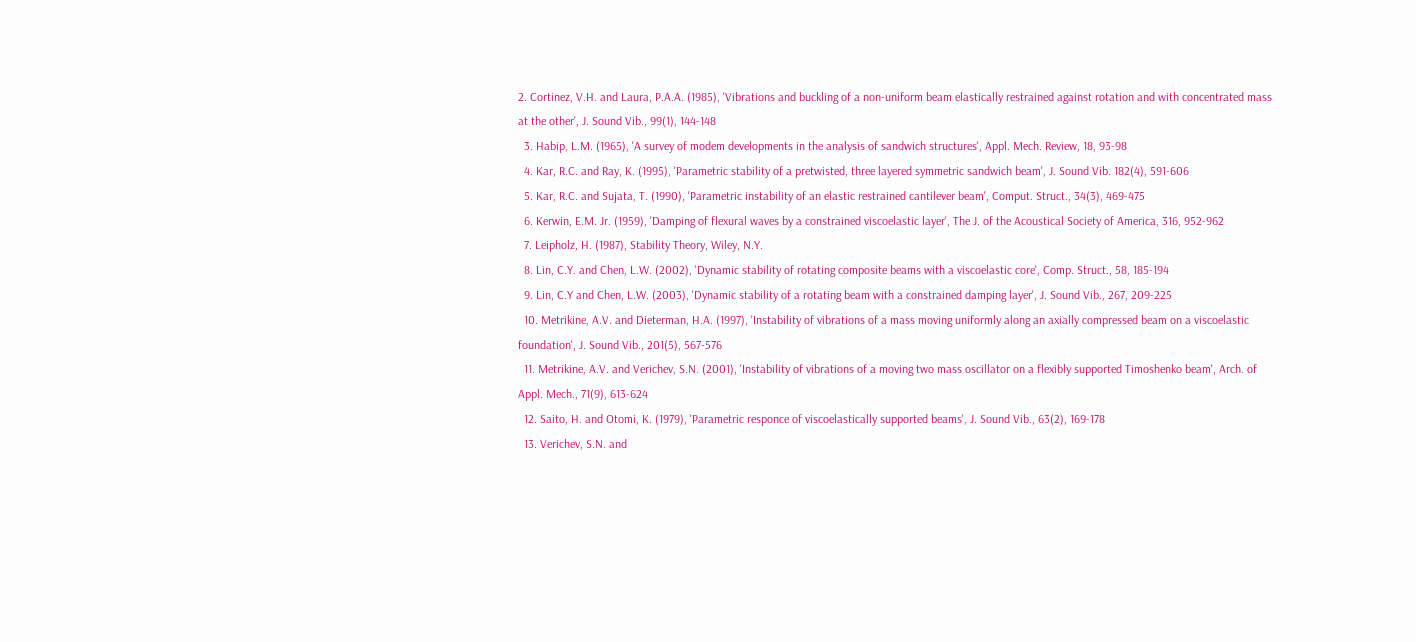2. Cortinez, V.H. and Laura, P.A.A. (1985), 'Vibrations and buckling of a non-uniform beam elastically restrained against rotation and with concentrated mass at the other', J. Sound Vib., 99(1), 144-148
  3. Habip, L.M. (1965), 'A survey of modem developments in the analysis of sandwich structures', Appl. Mech. Review, 18, 93-98
  4. Kar, R.C. and Ray, K. (1995), 'Parametric stability of a pretwisted, three layered symmetric sandwich beam', J. Sound Vib. 182(4), 591-606
  5. Kar, R.C. and Sujata, T. (1990), 'Parametric instability of an elastic restrained cantilever beam', Comput. Struct., 34(3), 469-475
  6. Kerwin, E.M. Jr. (1959), 'Damping of flexural waves by a constrained viscoelastic layer', The J. of the Acoustical Society of America, 316, 952-962
  7. Leipholz, H. (1987), Stability Theory, Wiley, N.Y.
  8. Lin, C.Y. and Chen, L.W. (2002), 'Dynamic stability of rotating composite beams with a viscoelastic core', Comp. Struct., 58, 185-194
  9. Lin, C.Y and Chen, L.W. (2003), 'Dynamic stability of a rotating beam with a constrained damping layer', J. Sound Vib., 267, 209-225
  10. Metrikine, A.V. and Dieterman, H.A. (1997), 'Instability of vibrations of a mass moving uniformly along an axially compressed beam on a viscoelastic foundation', J. Sound Vib., 201(5), 567-576
  11. Metrikine, A.V. and Verichev, S.N. (2001), 'Instability of vibrations of a moving two mass oscillator on a flexibly supported Timoshenko beam', Arch. of Appl. Mech., 71(9), 613-624
  12. Saito, H. and Otomi, K. (1979), 'Parametric responce of viscoelastically supported beams', J. Sound Vib., 63(2), 169-178
  13. Verichev, S.N. and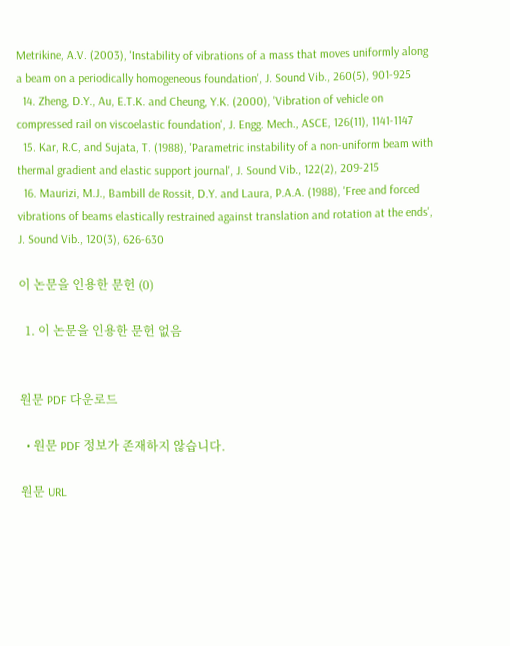Metrikine, A.V. (2003), 'Instability of vibrations of a mass that moves uniformly along a beam on a periodically homogeneous foundation', J. Sound Vib., 260(5), 901-925
  14. Zheng, D.Y., Au, E.T.K. and Cheung, Y.K. (2000), 'Vibration of vehicle on compressed rail on viscoelastic foundation', J. Engg. Mech., ASCE, 126(11), 1141-1147
  15. Kar, R.C, and Sujata, T. (1988), 'Parametric instability of a non-uniform beam with thermal gradient and elastic support journal', J. Sound Vib., 122(2), 209-215
  16. Maurizi, M.J., Bambill de Rossit, D.Y. and Laura, P.A.A. (1988), 'Free and forced vibrations of beams elastically restrained against translation and rotation at the ends', J. Sound Vib., 120(3), 626-630

이 논문을 인용한 문헌 (0)

  1. 이 논문을 인용한 문헌 없음


원문 PDF 다운로드

  • 원문 PDF 정보가 존재하지 않습니다.

원문 URL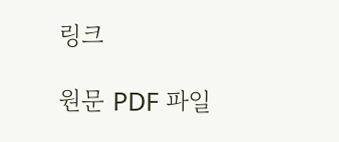링크

원문 PDF 파일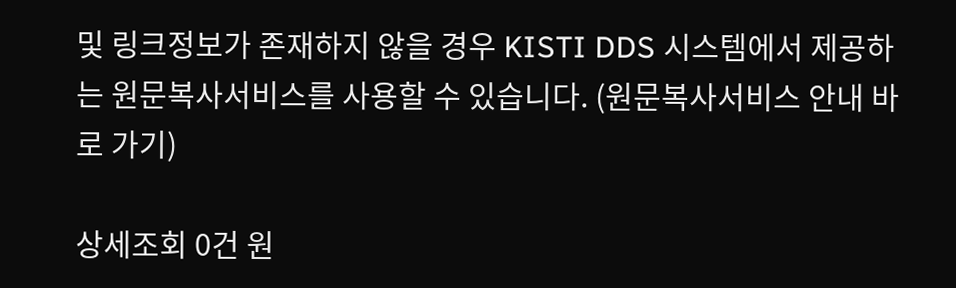및 링크정보가 존재하지 않을 경우 KISTI DDS 시스템에서 제공하는 원문복사서비스를 사용할 수 있습니다. (원문복사서비스 안내 바로 가기)

상세조회 0건 원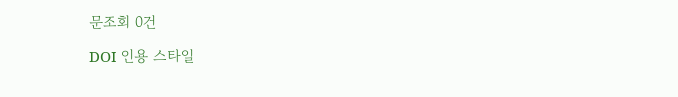문조회 0건

DOI 인용 스타일